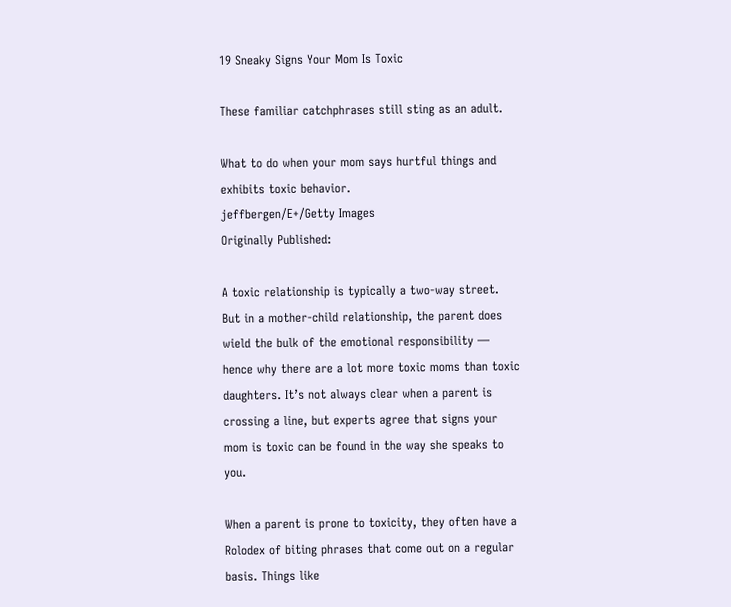19 Sneaky Signs Your Mom Is Toxic

These familiar catchphrases still sting as an adult.

What to do when your mom says hurtful things and exhibits toxic behavior.
jeffbergen/E+/Getty Images
Originally Published:

A toxic relationship is typically a two-way street. But in a mother-child relationship, the parent does wield the bulk of the emotional responsibility — hence why there are a lot more toxic moms than toxic daughters. It’s not always clear when a parent is crossing a line, but experts agree that signs your mom is toxic can be found in the way she speaks to you.

When a parent is prone to toxicity, they often have a Rolodex of biting phrases that come out on a regular basis. Things like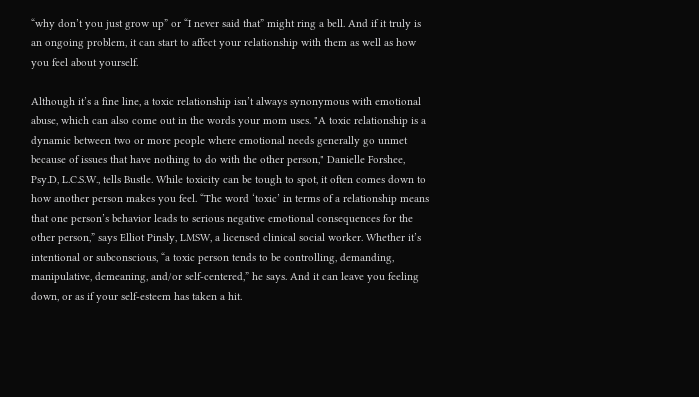“why don’t you just grow up” or “I never said that” might ring a bell. And if it truly is an ongoing problem, it can start to affect your relationship with them as well as how you feel about yourself.

Although it’s a fine line, a toxic relationship isn’t always synonymous with emotional abuse, which can also come out in the words your mom uses. "A toxic relationship is a dynamic between two or more people where emotional needs generally go unmet because of issues that have nothing to do with the other person," Danielle Forshee, Psy.D, L.C.S.W., tells Bustle. While toxicity can be tough to spot, it often comes down to how another person makes you feel. “The word ‘toxic’ in terms of a relationship means that one person’s behavior leads to serious negative emotional consequences for the other person,” says Elliot Pinsly, LMSW, a licensed clinical social worker. Whether it’s intentional or subconscious, “a toxic person tends to be controlling, demanding, manipulative, demeaning, and/or self-centered,” he says. And it can leave you feeling down, or as if your self-esteem has taken a hit.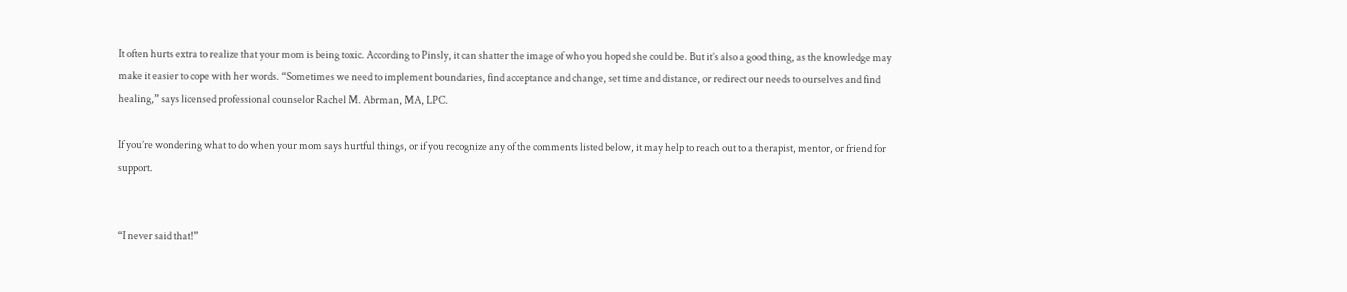It often hurts extra to realize that your mom is being toxic. According to Pinsly, it can shatter the image of who you hoped she could be. But it’s also a good thing, as the knowledge may make it easier to cope with her words. “Sometimes we need to implement boundaries, find acceptance and change, set time and distance, or redirect our needs to ourselves and find healing,” says licensed professional counselor Rachel M. Abrman, MA, LPC.

If you’re wondering what to do when your mom says hurtful things, or if you recognize any of the comments listed below, it may help to reach out to a therapist, mentor, or friend for support.


“I never said that!”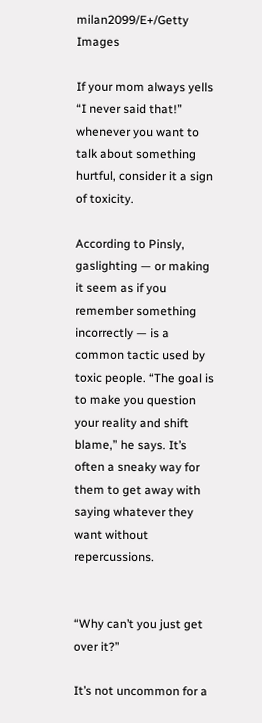milan2099/E+/Getty Images

If your mom always yells “I never said that!” whenever you want to talk about something hurtful, consider it a sign of toxicity.

According to Pinsly, gaslighting — or making it seem as if you remember something incorrectly — is a common tactic used by toxic people. “The goal is to make you question your reality and shift blame,” he says. It’s often a sneaky way for them to get away with saying whatever they want without repercussions.


“Why can’t you just get over it?”

It’s not uncommon for a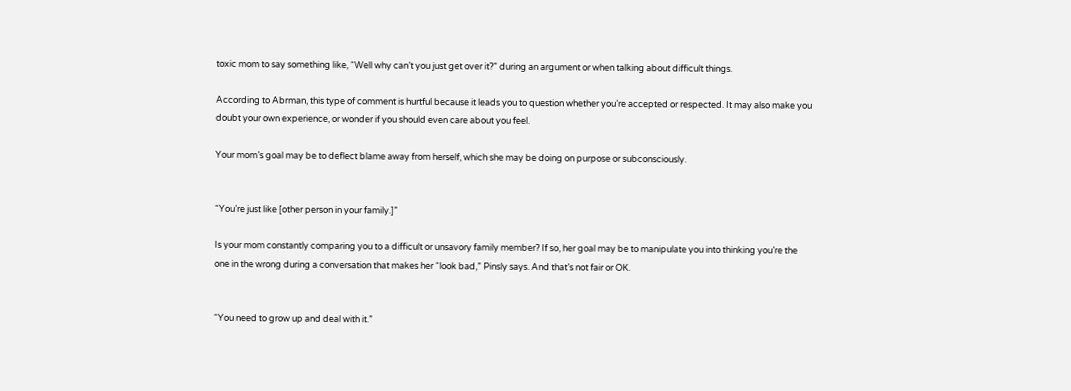toxic mom to say something like, “Well why can’t you just get over it?” during an argument or when talking about difficult things.

According to Abrman, this type of comment is hurtful because it leads you to question whether you’re accepted or respected. It may also make you doubt your own experience, or wonder if you should even care about you feel.

Your mom’s goal may be to deflect blame away from herself, which she may be doing on purpose or subconsciously.


“You’re just like [other person in your family.]”

Is your mom constantly comparing you to a difficult or unsavory family member? If so, her goal may be to manipulate you into thinking you’re the one in the wrong during a conversation that makes her “look bad,” Pinsly says. And that’s not fair or OK.


“You need to grow up and deal with it.”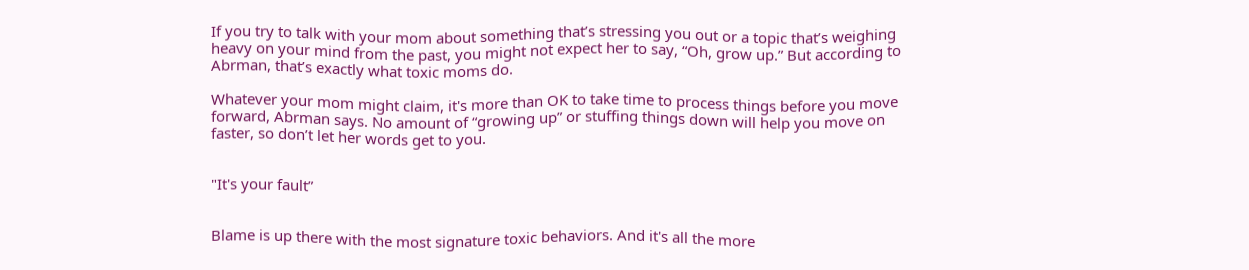If you try to talk with your mom about something that’s stressing you out or a topic that’s weighing heavy on your mind from the past, you might not expect her to say, “Oh, grow up.” But according to Abrman, that’s exactly what toxic moms do.

Whatever your mom might claim, it's more than OK to take time to process things before you move forward, Abrman says. No amount of “growing up” or stuffing things down will help you move on faster, so don’t let her words get to you.


"It's your fault”


Blame is up there with the most signature toxic behaviors. And it's all the more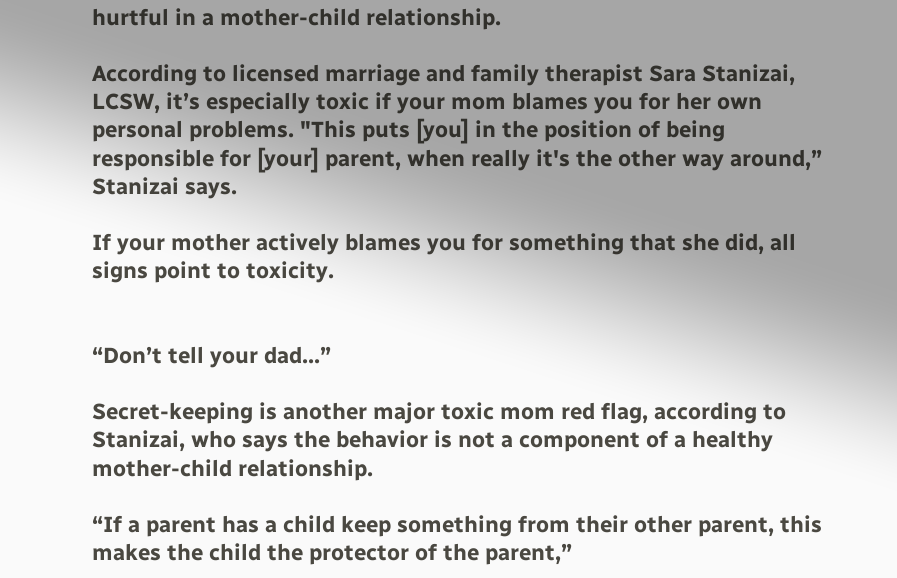hurtful in a mother-child relationship.

According to licensed marriage and family therapist Sara Stanizai, LCSW, it’s especially toxic if your mom blames you for her own personal problems. "This puts [you] in the position of being responsible for [your] parent, when really it's the other way around,” Stanizai says.

If your mother actively blames you for something that she did, all signs point to toxicity.


“Don’t tell your dad...”

Secret-keeping is another major toxic mom red flag, according to Stanizai, who says the behavior is not a component of a healthy mother-child relationship.

“If a parent has a child keep something from their other parent, this makes the child the protector of the parent,”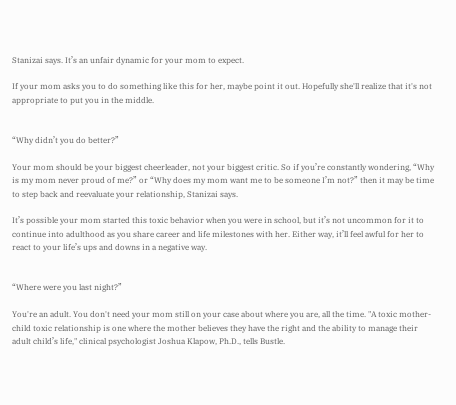Stanizai says. It’s an unfair dynamic for your mom to expect.

If your mom asks you to do something like this for her, maybe point it out. Hopefully she'll realize that it's not appropriate to put you in the middle.


“Why didn’t you do better?”

Your mom should be your biggest cheerleader, not your biggest critic. So if you’re constantly wondering, “Why is my mom never proud of me?” or “Why does my mom want me to be someone I’m not?” then it may be time to step back and reevaluate your relationship, Stanizai says.

It’s possible your mom started this toxic behavior when you were in school, but it’s not uncommon for it to continue into adulthood as you share career and life milestones with her. Either way, it’ll feel awful for her to react to your life’s ups and downs in a negative way.


“Where were you last night?”

You're an adult. You don't need your mom still on your case about where you are, all the time. "A toxic mother-child toxic relationship is one where the mother believes they have the right and the ability to manage their adult child’s life," clinical psychologist Joshua Klapow, Ph.D., tells Bustle.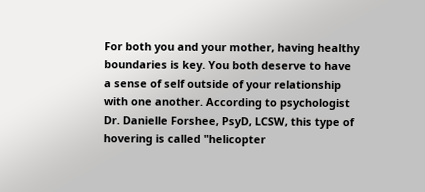For both you and your mother, having healthy boundaries is key. You both deserve to have a sense of self outside of your relationship with one another. According to psychologist Dr. Danielle Forshee, PsyD, LCSW, this type of hovering is called "helicopter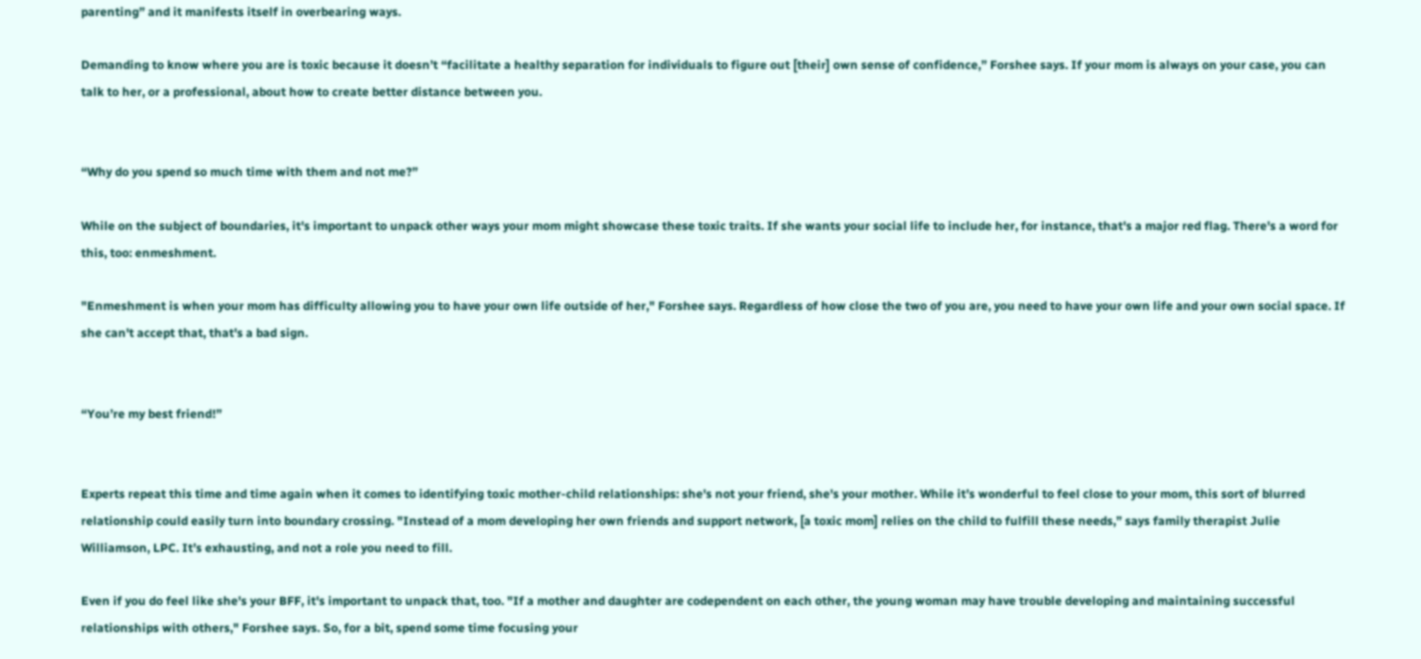parenting” and it manifests itself in overbearing ways.

Demanding to know where you are is toxic because it doesn’t “facilitate a healthy separation for individuals to figure out [their] own sense of confidence,” Forshee says. If your mom is always on your case, you can talk to her, or a professional, about how to create better distance between you.


“Why do you spend so much time with them and not me?”

While on the subject of boundaries, it's important to unpack other ways your mom might showcase these toxic traits. If she wants your social life to include her, for instance, that's a major red flag. There's a word for this, too: enmeshment.

"Enmeshment is when your mom has difficulty allowing you to have your own life outside of her," Forshee says. Regardless of how close the two of you are, you need to have your own life and your own social space. If she can't accept that, that's a bad sign.


“You’re my best friend!”


Experts repeat this time and time again when it comes to identifying toxic mother-child relationships: she's not your friend, she's your mother. While it’s wonderful to feel close to your mom, this sort of blurred relationship could easily turn into boundary crossing. "Instead of a mom developing her own friends and support network, [a toxic mom] relies on the child to fulfill these needs,” says family therapist Julie Williamson, LPC. It’s exhausting, and not a role you need to fill.

Even if you do feel like she's your BFF, it's important to unpack that, too. "If a mother and daughter are codependent on each other, the young woman may have trouble developing and maintaining successful relationships with others," Forshee says. So, for a bit, spend some time focusing your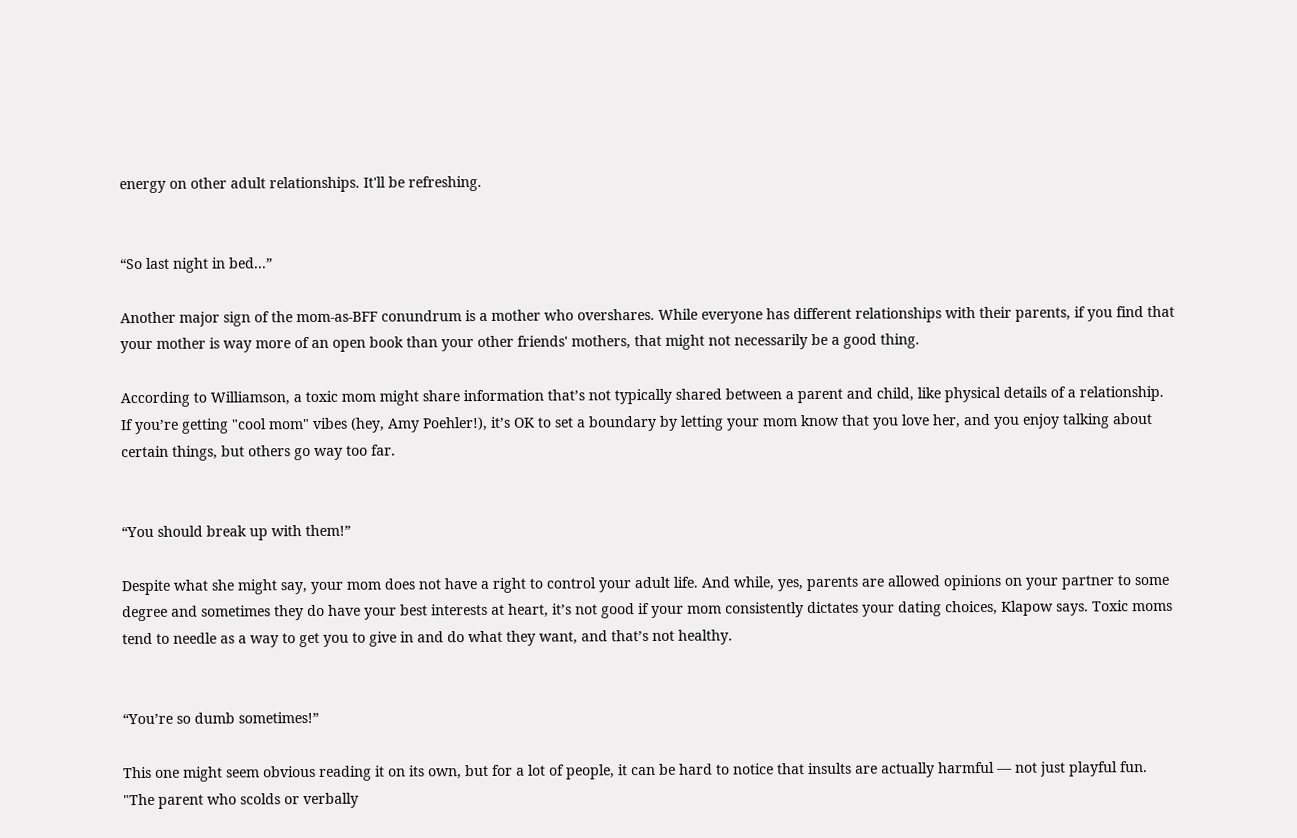energy on other adult relationships. It'll be refreshing.


“So last night in bed...”

Another major sign of the mom-as-BFF conundrum is a mother who overshares. While everyone has different relationships with their parents, if you find that your mother is way more of an open book than your other friends' mothers, that might not necessarily be a good thing.

According to Williamson, a toxic mom might share information that’s not typically shared between a parent and child, like physical details of a relationship. If you’re getting "cool mom" vibes (hey, Amy Poehler!), it’s OK to set a boundary by letting your mom know that you love her, and you enjoy talking about certain things, but others go way too far.


“You should break up with them!”

Despite what she might say, your mom does not have a right to control your adult life. And while, yes, parents are allowed opinions on your partner to some degree and sometimes they do have your best interests at heart, it’s not good if your mom consistently dictates your dating choices, Klapow says. Toxic moms tend to needle as a way to get you to give in and do what they want, and that’s not healthy.


“You’re so dumb sometimes!”

This one might seem obvious reading it on its own, but for a lot of people, it can be hard to notice that insults are actually harmful — not just playful fun. "The parent who scolds or verbally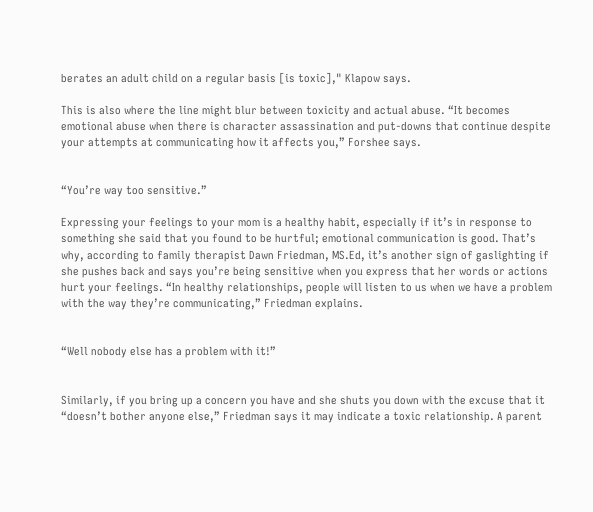berates an adult child on a regular basis [is toxic]," Klapow says.

This is also where the line might blur between toxicity and actual abuse. “It becomes emotional abuse when there is character assassination and put-downs that continue despite your attempts at communicating how it affects you,” Forshee says.


“You’re way too sensitive.”

Expressing your feelings to your mom is a healthy habit, especially if it’s in response to something she said that you found to be hurtful; emotional communication is good. That’s why, according to family therapist Dawn Friedman, MS.Ed, it’s another sign of gaslighting if she pushes back and says you’re being sensitive when you express that her words or actions hurt your feelings. “In healthy relationships, people will listen to us when we have a problem with the way they’re communicating,” Friedman explains.


“Well nobody else has a problem with it!”


Similarly, if you bring up a concern you have and she shuts you down with the excuse that it “doesn’t bother anyone else,” Friedman says it may indicate a toxic relationship. A parent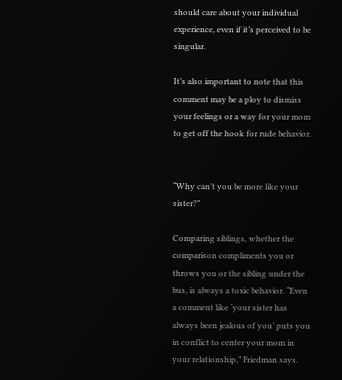should care about your individual experience, even if it’s perceived to be singular.

It’s also important to note that this comment may be a ploy to dismiss your feelings or a way for your mom to get off the hook for rude behavior.


“Why can’t you be more like your sister?”

Comparing siblings, whether the comparison compliments you or throws you or the sibling under the bus, is always a toxic behavior. “Even a comment like ‘your sister has always been jealous of you’ puts you in conflict to center your mom in your relationship,” Friedman says.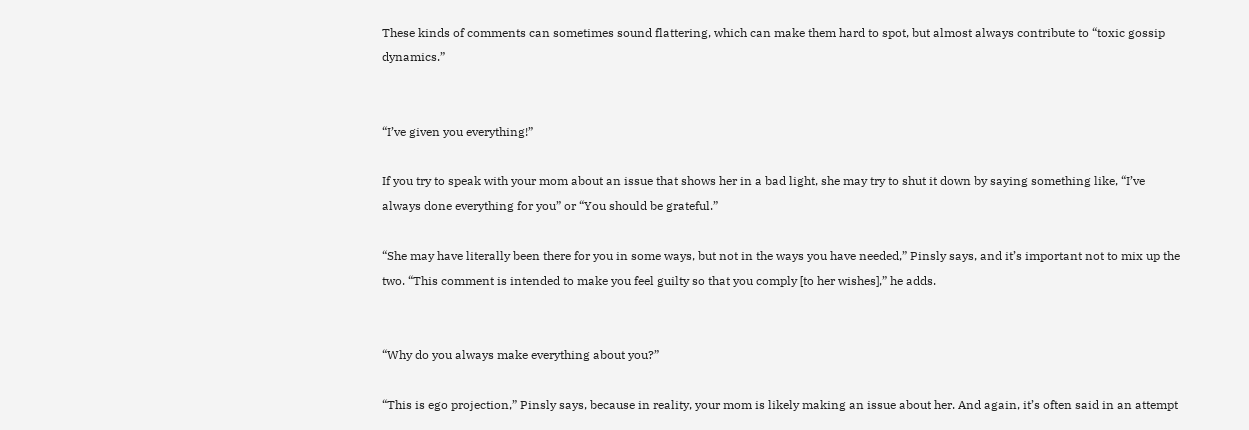These kinds of comments can sometimes sound flattering, which can make them hard to spot, but almost always contribute to “toxic gossip dynamics.”


“I’ve given you everything!”

If you try to speak with your mom about an issue that shows her in a bad light, she may try to shut it down by saying something like, “I’ve always done everything for you” or “You should be grateful.”

“She may have literally been there for you in some ways, but not in the ways you have needed,” Pinsly says, and it’s important not to mix up the two. “This comment is intended to make you feel guilty so that you comply [to her wishes],” he adds.


“Why do you always make everything about you?”

“This is ego projection,” Pinsly says, because in reality, your mom is likely making an issue about her. And again, it’s often said in an attempt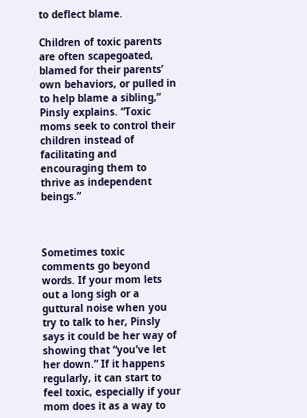to deflect blame.

Children of toxic parents are often scapegoated, blamed for their parents’ own behaviors, or pulled in to help blame a sibling,” Pinsly explains. “Toxic moms seek to control their children instead of facilitating and encouraging them to thrive as independent beings.”



Sometimes toxic comments go beyond words. If your mom lets out a long sigh or a guttural noise when you try to talk to her, Pinsly says it could be her way of showing that “you’ve let her down.” If it happens regularly, it can start to feel toxic, especially if your mom does it as a way to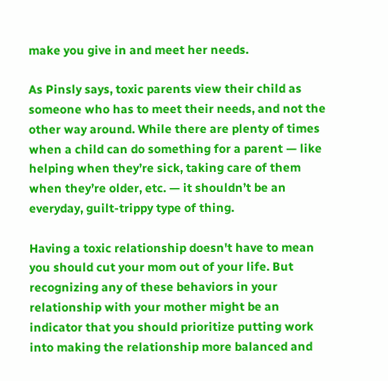make you give in and meet her needs.

As Pinsly says, toxic parents view their child as someone who has to meet their needs, and not the other way around. While there are plenty of times when a child can do something for a parent — like helping when they’re sick, taking care of them when they’re older, etc. — it shouldn’t be an everyday, guilt-trippy type of thing.

Having a toxic relationship doesn't have to mean you should cut your mom out of your life. But recognizing any of these behaviors in your relationship with your mother might be an indicator that you should prioritize putting work into making the relationship more balanced and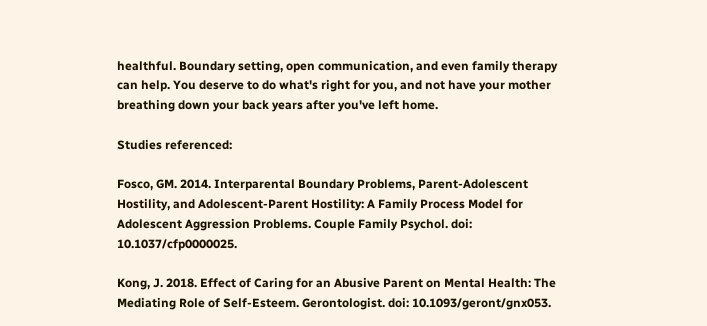healthful. Boundary setting, open communication, and even family therapy can help. You deserve to do what's right for you, and not have your mother breathing down your back years after you've left home.

Studies referenced:

Fosco, GM. 2014. Interparental Boundary Problems, Parent-Adolescent Hostility, and Adolescent-Parent Hostility: A Family Process Model for Adolescent Aggression Problems. Couple Family Psychol. doi: 10.1037/cfp0000025.

Kong, J. 2018. Effect of Caring for an Abusive Parent on Mental Health: The Mediating Role of Self-Esteem. Gerontologist. doi: 10.1093/geront/gnx053.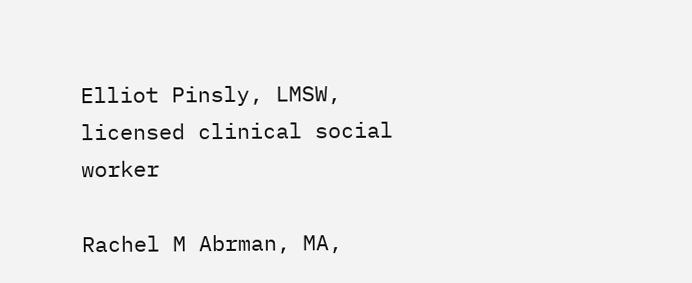Elliot Pinsly, LMSW, licensed clinical social worker

Rachel M Abrman, MA,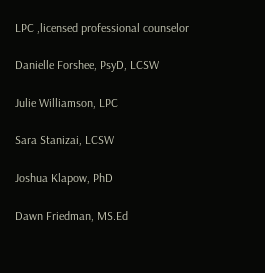LPC ,licensed professional counselor

Danielle Forshee, PsyD, LCSW

Julie Williamson, LPC

Sara Stanizai, LCSW

Joshua Klapow, PhD

Dawn Friedman, MS.Ed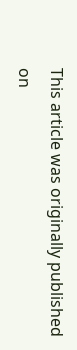This article was originally published on